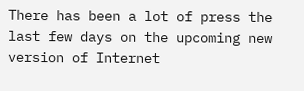There has been a lot of press the last few days on the upcoming new version of Internet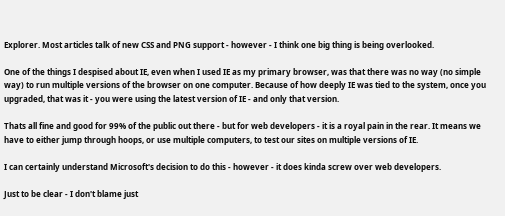Explorer. Most articles talk of new CSS and PNG support - however - I think one big thing is being overlooked.

One of the things I despised about IE, even when I used IE as my primary browser, was that there was no way (no simple way) to run multiple versions of the browser on one computer. Because of how deeply IE was tied to the system, once you upgraded, that was it - you were using the latest version of IE - and only that version.

Thats all fine and good for 99% of the public out there - but for web developers - it is a royal pain in the rear. It means we have to either jump through hoops, or use multiple computers, to test our sites on multiple versions of IE.

I can certainly understand Microsoft's decision to do this - however - it does kinda screw over web developers.

Just to be clear - I don't blame just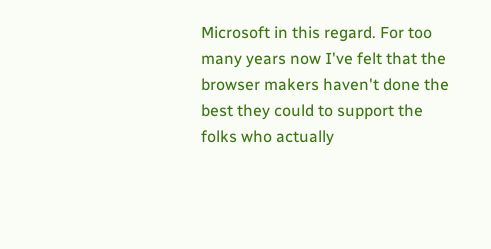Microsoft in this regard. For too many years now I've felt that the browser makers haven't done the best they could to support the folks who actually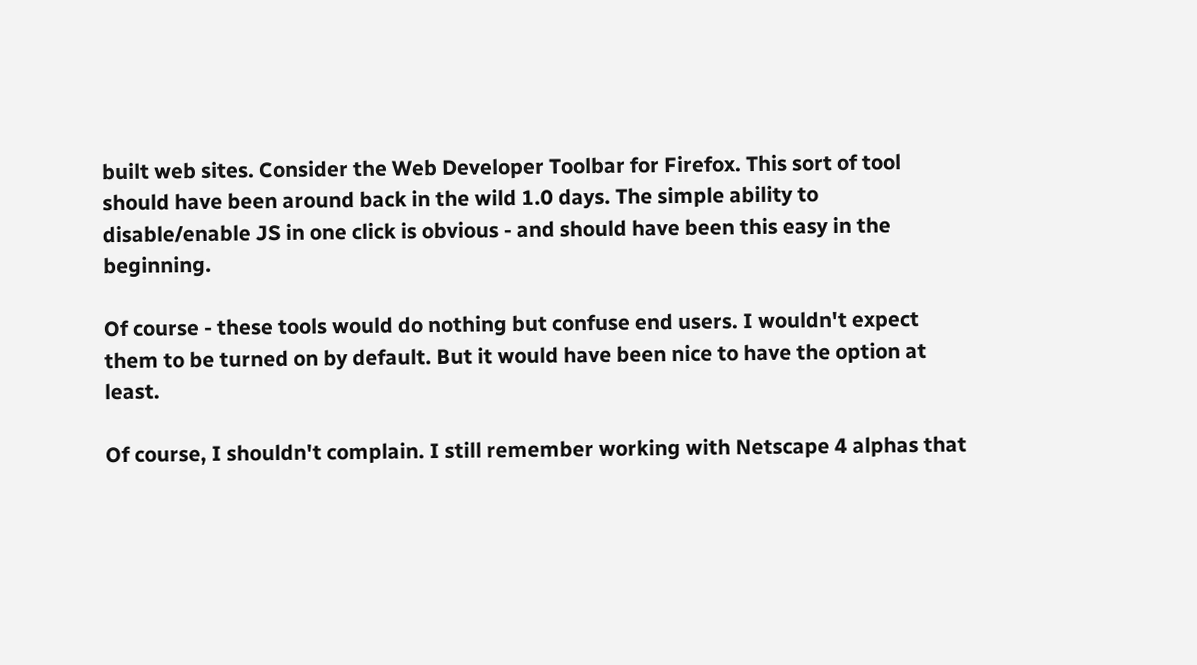built web sites. Consider the Web Developer Toolbar for Firefox. This sort of tool should have been around back in the wild 1.0 days. The simple ability to disable/enable JS in one click is obvious - and should have been this easy in the beginning.

Of course - these tools would do nothing but confuse end users. I wouldn't expect them to be turned on by default. But it would have been nice to have the option at least.

Of course, I shouldn't complain. I still remember working with Netscape 4 alphas that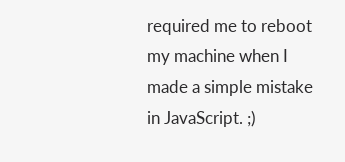required me to reboot my machine when I made a simple mistake in JavaScript. ;)